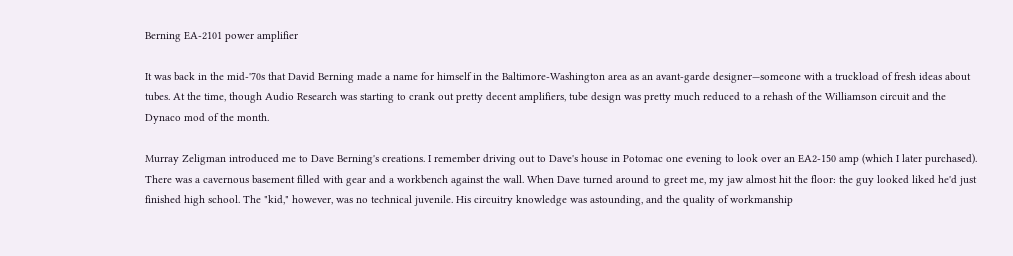Berning EA-2101 power amplifier

It was back in the mid-'70s that David Berning made a name for himself in the Baltimore-Washington area as an avant-garde designer—someone with a truckload of fresh ideas about tubes. At the time, though Audio Research was starting to crank out pretty decent amplifiers, tube design was pretty much reduced to a rehash of the Williamson circuit and the Dynaco mod of the month.

Murray Zeligman introduced me to Dave Berning's creations. I remember driving out to Dave's house in Potomac one evening to look over an EA2-150 amp (which I later purchased). There was a cavernous basement filled with gear and a workbench against the wall. When Dave turned around to greet me, my jaw almost hit the floor: the guy looked liked he'd just finished high school. The "kid," however, was no technical juvenile. His circuitry knowledge was astounding, and the quality of workmanship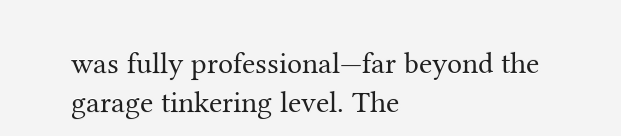was fully professional—far beyond the garage tinkering level. The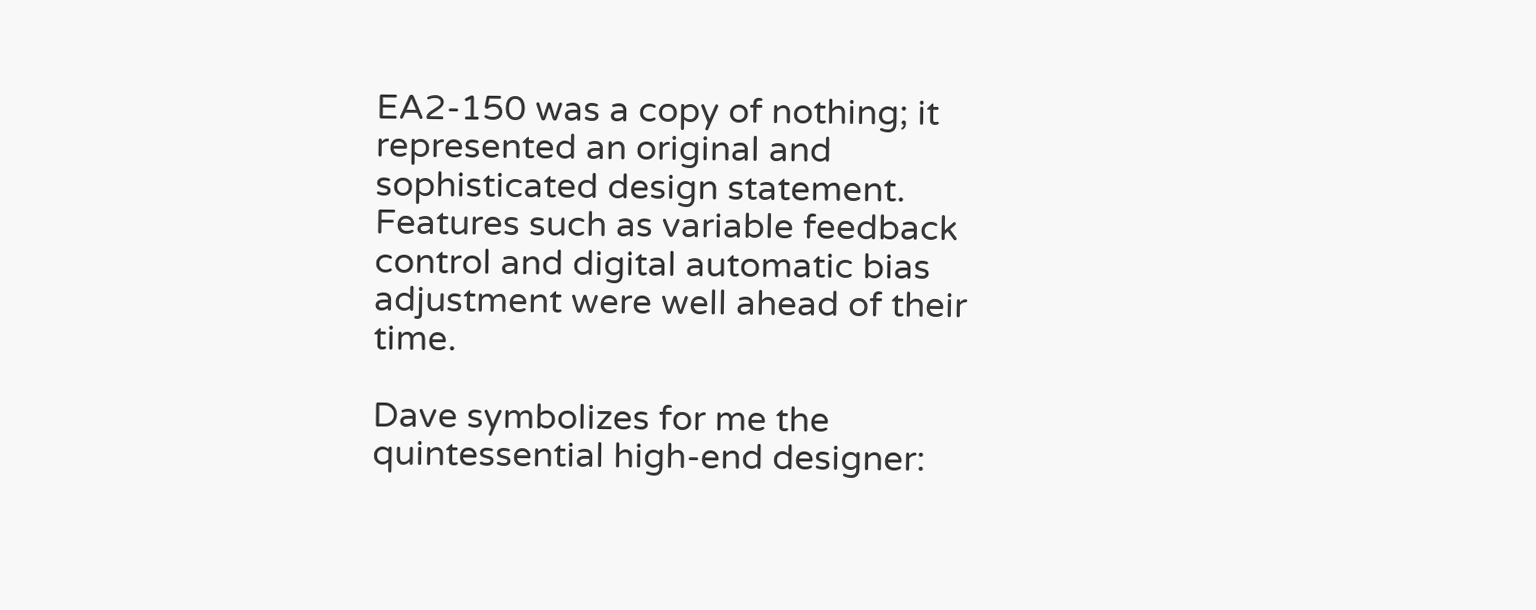EA2-150 was a copy of nothing; it represented an original and sophisticated design statement. Features such as variable feedback control and digital automatic bias adjustment were well ahead of their time.

Dave symbolizes for me the quintessential high-end designer: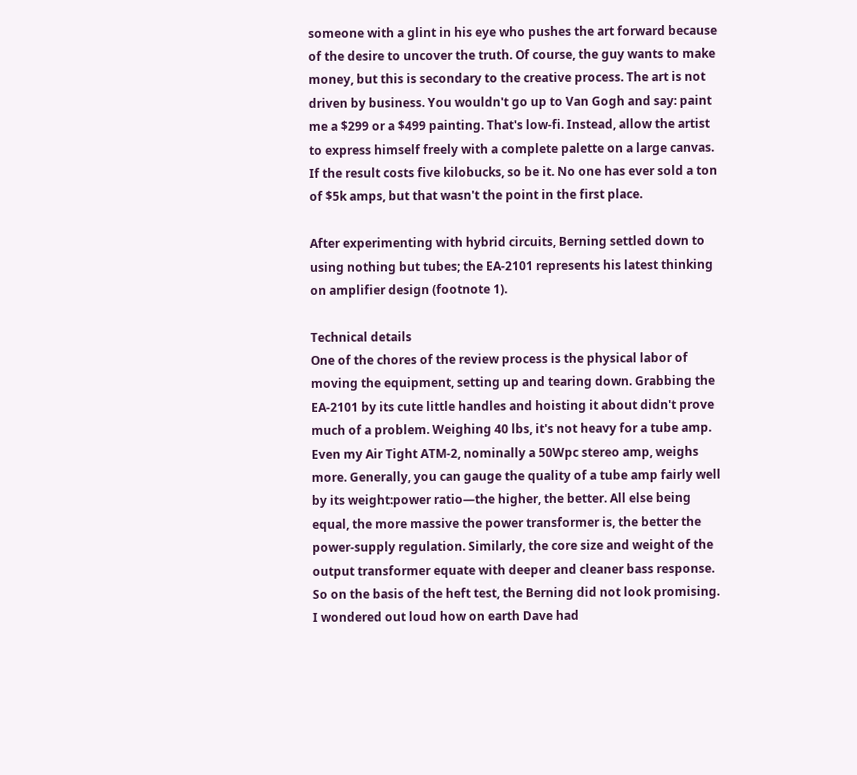someone with a glint in his eye who pushes the art forward because of the desire to uncover the truth. Of course, the guy wants to make money, but this is secondary to the creative process. The art is not driven by business. You wouldn't go up to Van Gogh and say: paint me a $299 or a $499 painting. That's low-fi. Instead, allow the artist to express himself freely with a complete palette on a large canvas. If the result costs five kilobucks, so be it. No one has ever sold a ton of $5k amps, but that wasn't the point in the first place.

After experimenting with hybrid circuits, Berning settled down to using nothing but tubes; the EA-2101 represents his latest thinking on amplifier design (footnote 1).

Technical details
One of the chores of the review process is the physical labor of moving the equipment, setting up and tearing down. Grabbing the EA-2101 by its cute little handles and hoisting it about didn't prove much of a problem. Weighing 40 lbs, it's not heavy for a tube amp. Even my Air Tight ATM-2, nominally a 50Wpc stereo amp, weighs more. Generally, you can gauge the quality of a tube amp fairly well by its weight:power ratio—the higher, the better. All else being equal, the more massive the power transformer is, the better the power-supply regulation. Similarly, the core size and weight of the output transformer equate with deeper and cleaner bass response. So on the basis of the heft test, the Berning did not look promising. I wondered out loud how on earth Dave had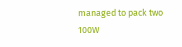managed to pack two 100W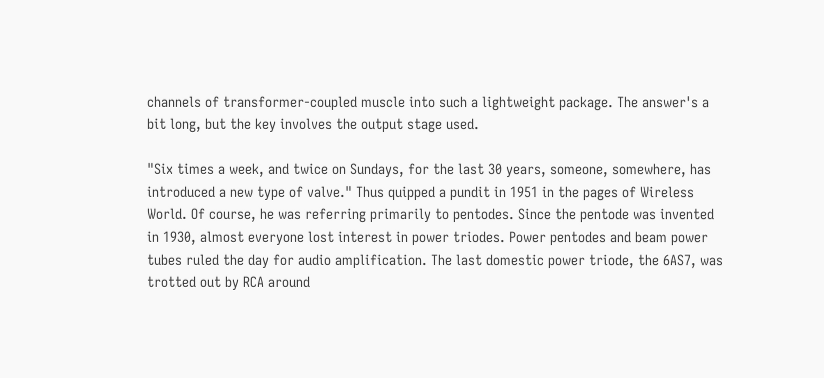channels of transformer-coupled muscle into such a lightweight package. The answer's a bit long, but the key involves the output stage used.

"Six times a week, and twice on Sundays, for the last 30 years, someone, somewhere, has introduced a new type of valve." Thus quipped a pundit in 1951 in the pages of Wireless World. Of course, he was referring primarily to pentodes. Since the pentode was invented in 1930, almost everyone lost interest in power triodes. Power pentodes and beam power tubes ruled the day for audio amplification. The last domestic power triode, the 6AS7, was trotted out by RCA around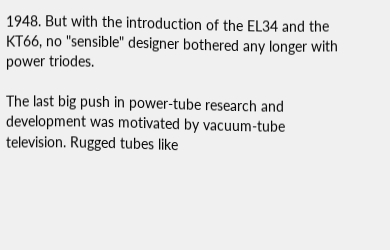1948. But with the introduction of the EL34 and the KT66, no "sensible" designer bothered any longer with power triodes.

The last big push in power-tube research and development was motivated by vacuum-tube television. Rugged tubes like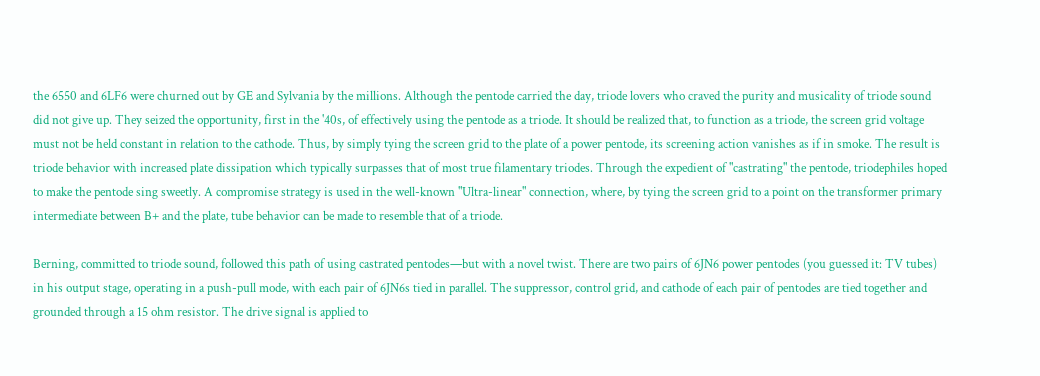the 6550 and 6LF6 were churned out by GE and Sylvania by the millions. Although the pentode carried the day, triode lovers who craved the purity and musicality of triode sound did not give up. They seized the opportunity, first in the '40s, of effectively using the pentode as a triode. It should be realized that, to function as a triode, the screen grid voltage must not be held constant in relation to the cathode. Thus, by simply tying the screen grid to the plate of a power pentode, its screening action vanishes as if in smoke. The result is triode behavior with increased plate dissipation which typically surpasses that of most true filamentary triodes. Through the expedient of "castrating" the pentode, triodephiles hoped to make the pentode sing sweetly. A compromise strategy is used in the well-known "Ultra-linear" connection, where, by tying the screen grid to a point on the transformer primary intermediate between B+ and the plate, tube behavior can be made to resemble that of a triode.

Berning, committed to triode sound, followed this path of using castrated pentodes—but with a novel twist. There are two pairs of 6JN6 power pentodes (you guessed it: TV tubes) in his output stage, operating in a push-pull mode, with each pair of 6JN6s tied in parallel. The suppressor, control grid, and cathode of each pair of pentodes are tied together and grounded through a 15 ohm resistor. The drive signal is applied to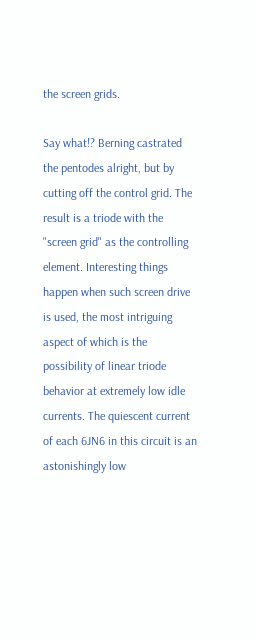the screen grids.

Say what!? Berning castrated the pentodes alright, but by cutting off the control grid. The result is a triode with the "screen grid" as the controlling element. Interesting things happen when such screen drive is used, the most intriguing aspect of which is the possibility of linear triode behavior at extremely low idle currents. The quiescent current of each 6JN6 in this circuit is an astonishingly low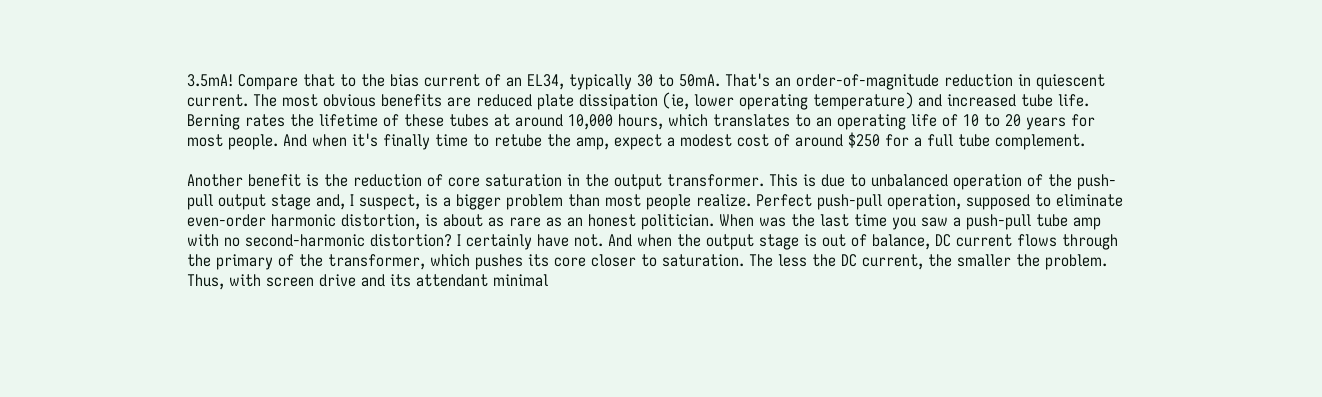3.5mA! Compare that to the bias current of an EL34, typically 30 to 50mA. That's an order-of-magnitude reduction in quiescent current. The most obvious benefits are reduced plate dissipation (ie, lower operating temperature) and increased tube life. Berning rates the lifetime of these tubes at around 10,000 hours, which translates to an operating life of 10 to 20 years for most people. And when it's finally time to retube the amp, expect a modest cost of around $250 for a full tube complement.

Another benefit is the reduction of core saturation in the output transformer. This is due to unbalanced operation of the push-pull output stage and, I suspect, is a bigger problem than most people realize. Perfect push-pull operation, supposed to eliminate even-order harmonic distortion, is about as rare as an honest politician. When was the last time you saw a push-pull tube amp with no second-harmonic distortion? I certainly have not. And when the output stage is out of balance, DC current flows through the primary of the transformer, which pushes its core closer to saturation. The less the DC current, the smaller the problem. Thus, with screen drive and its attendant minimal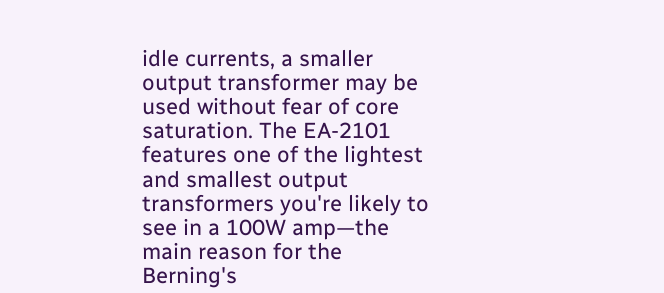idle currents, a smaller output transformer may be used without fear of core saturation. The EA-2101 features one of the lightest and smallest output transformers you're likely to see in a 100W amp—the main reason for the Berning's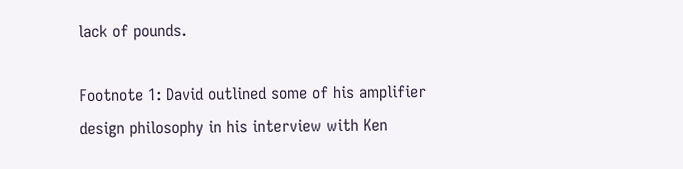lack of pounds.

Footnote 1: David outlined some of his amplifier design philosophy in his interview with Ken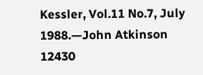Kessler, Vol.11 No.7, July 1988.—John Atkinson
12430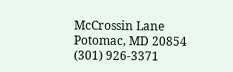McCrossin Lane
Potomac, MD 20854
(301) 926-3371